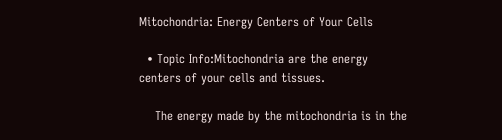Mitochondria: Energy Centers of Your Cells

  • Topic Info:Mitochondria are the energy centers of your cells and tissues.

    The energy made by the mitochondria is in the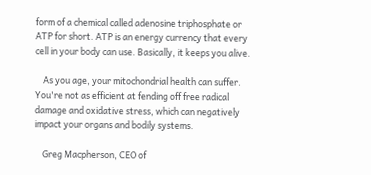form of a chemical called adenosine triphosphate or ATP for short. ATP is an energy currency that every cell in your body can use. Basically, it keeps you alive.

    As you age, your mitochondrial health can suffer. You're not as efficient at fending off free radical damage and oxidative stress, which can negatively impact your organs and bodily systems.

    Greg Macpherson, CEO of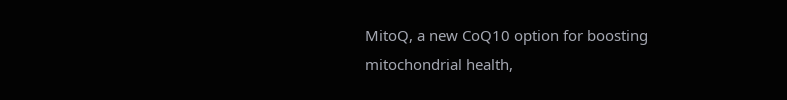MitoQ, a new CoQ10 option for boosting mitochondrial health,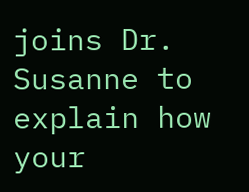joins Dr. Susanne to explain how your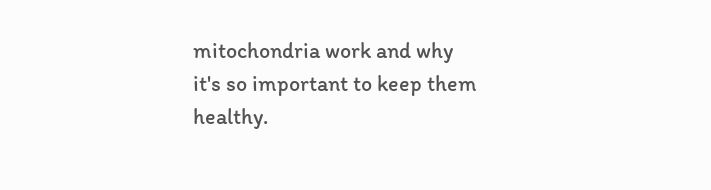mitochondria work and why it's so important to keep them healthy.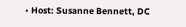• Host: Susanne Bennett, DC